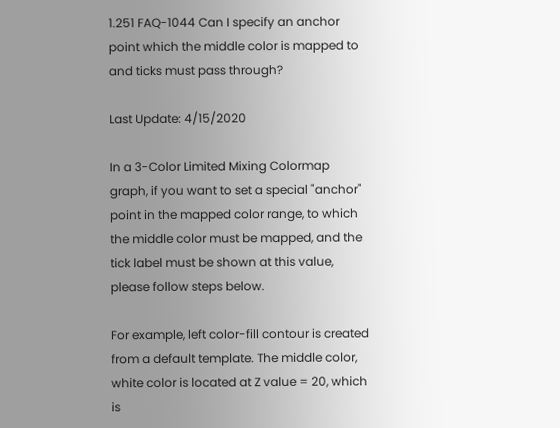1.251 FAQ-1044 Can I specify an anchor point which the middle color is mapped to and ticks must pass through?

Last Update: 4/15/2020

In a 3-Color Limited Mixing Colormap graph, if you want to set a special "anchor" point in the mapped color range, to which the middle color must be mapped, and the tick label must be shown at this value, please follow steps below.

For example, left color-fill contour is created from a default template. The middle color, white color is located at Z value = 20, which is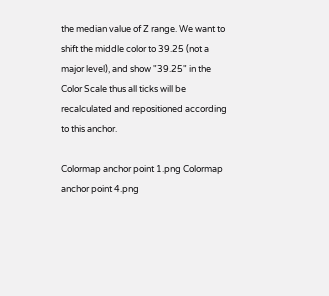the median value of Z range. We want to shift the middle color to 39.25 (not a major level), and show "39.25" in the Color Scale thus all ticks will be recalculated and repositioned according to this anchor.

Colormap anchor point 1.png Colormap anchor point 4.png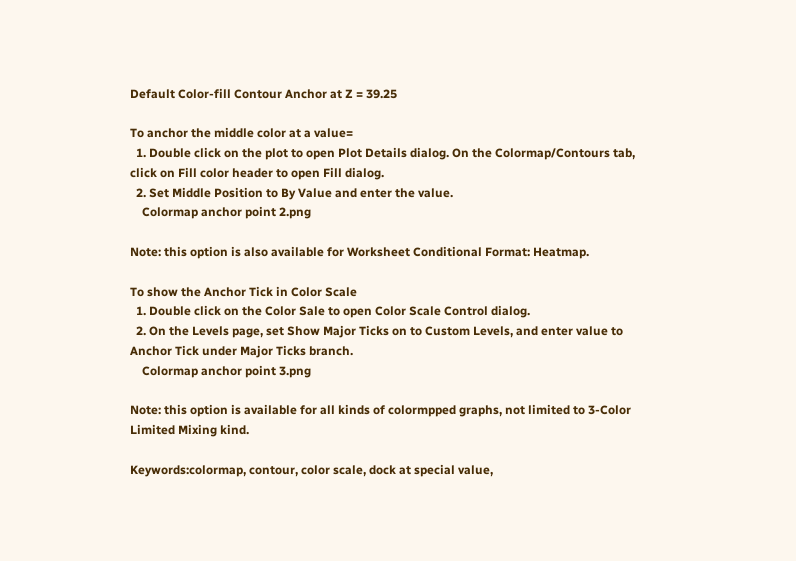Default Color-fill Contour Anchor at Z = 39.25

To anchor the middle color at a value=
  1. Double click on the plot to open Plot Details dialog. On the Colormap/Contours tab, click on Fill color header to open Fill dialog.
  2. Set Middle Position to By Value and enter the value.
    Colormap anchor point 2.png

Note: this option is also available for Worksheet Conditional Format: Heatmap.

To show the Anchor Tick in Color Scale
  1. Double click on the Color Sale to open Color Scale Control dialog.
  2. On the Levels page, set Show Major Ticks on to Custom Levels, and enter value to Anchor Tick under Major Ticks branch.
    Colormap anchor point 3.png

Note: this option is available for all kinds of colormpped graphs, not limited to 3-Color Limited Mixing kind.

Keywords:colormap, contour, color scale, dock at special value,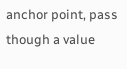anchor point, pass though a value